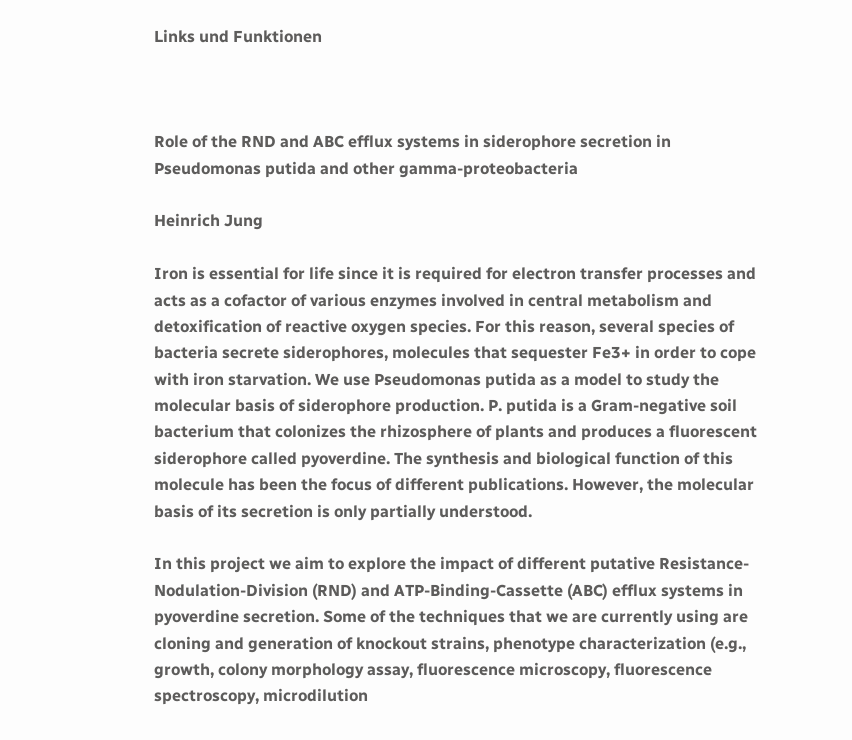Links und Funktionen



Role of the RND and ABC efflux systems in siderophore secretion in Pseudomonas putida and other gamma-proteobacteria

Heinrich Jung

Iron is essential for life since it is required for electron transfer processes and acts as a cofactor of various enzymes involved in central metabolism and detoxification of reactive oxygen species. For this reason, several species of bacteria secrete siderophores, molecules that sequester Fe3+ in order to cope with iron starvation. We use Pseudomonas putida as a model to study the molecular basis of siderophore production. P. putida is a Gram-negative soil bacterium that colonizes the rhizosphere of plants and produces a fluorescent siderophore called pyoverdine. The synthesis and biological function of this molecule has been the focus of different publications. However, the molecular basis of its secretion is only partially understood.

In this project we aim to explore the impact of different putative Resistance-Nodulation-Division (RND) and ATP-Binding-Cassette (ABC) efflux systems in pyoverdine secretion. Some of the techniques that we are currently using are cloning and generation of knockout strains, phenotype characterization (e.g., growth, colony morphology assay, fluorescence microscopy, fluorescence spectroscopy, microdilution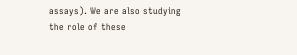assays). We are also studying the role of these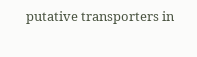putative transporters in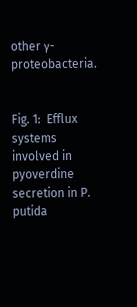other γ-proteobacteria.


Fig. 1:  Efflux systems involved in pyoverdine secretion in P. putida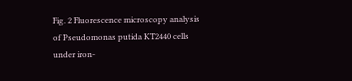Fig. 2 Fluorescence microscopy analysis of Pseudomonas putida KT2440 cells under iron-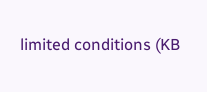limited conditions (KB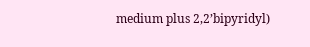medium plus 2,2’bipyridyl)